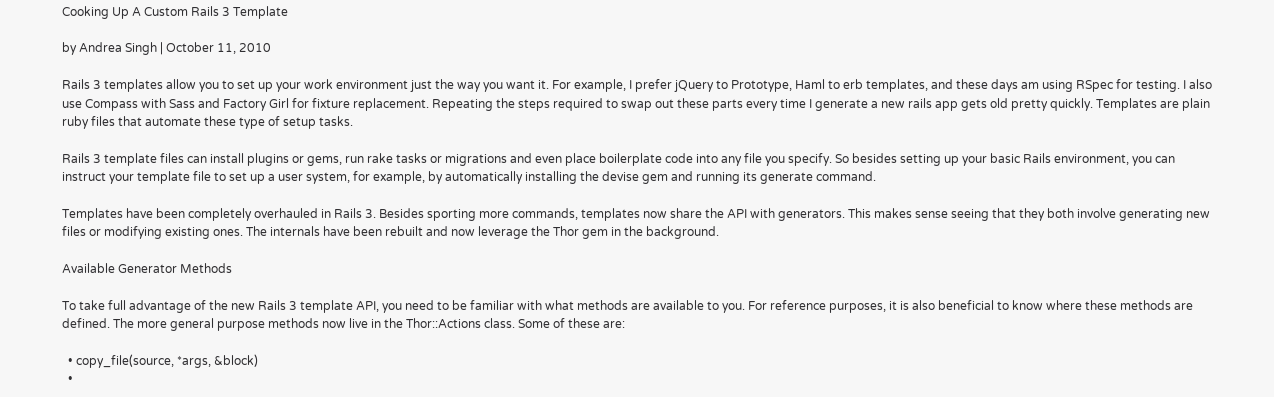Cooking Up A Custom Rails 3 Template

by Andrea Singh | October 11, 2010

Rails 3 templates allow you to set up your work environment just the way you want it. For example, I prefer jQuery to Prototype, Haml to erb templates, and these days am using RSpec for testing. I also use Compass with Sass and Factory Girl for fixture replacement. Repeating the steps required to swap out these parts every time I generate a new rails app gets old pretty quickly. Templates are plain ruby files that automate these type of setup tasks.

Rails 3 template files can install plugins or gems, run rake tasks or migrations and even place boilerplate code into any file you specify. So besides setting up your basic Rails environment, you can instruct your template file to set up a user system, for example, by automatically installing the devise gem and running its generate command.

Templates have been completely overhauled in Rails 3. Besides sporting more commands, templates now share the API with generators. This makes sense seeing that they both involve generating new files or modifying existing ones. The internals have been rebuilt and now leverage the Thor gem in the background.

Available Generator Methods

To take full advantage of the new Rails 3 template API, you need to be familiar with what methods are available to you. For reference purposes, it is also beneficial to know where these methods are defined. The more general purpose methods now live in the Thor::Actions class. Some of these are:

  • copy_file(source, *args, &block)
  •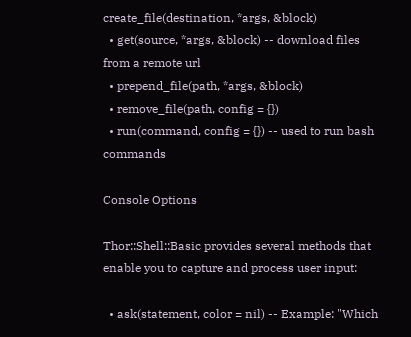create_file(destination, *args, &block)
  • get(source, *args, &block) -- download files from a remote url
  • prepend_file(path, *args, &block)
  • remove_file(path, config = {})
  • run(command, config = {}) -- used to run bash commands

Console Options

Thor::Shell::Basic provides several methods that enable you to capture and process user input:

  • ask(statement, color = nil) -- Example: "Which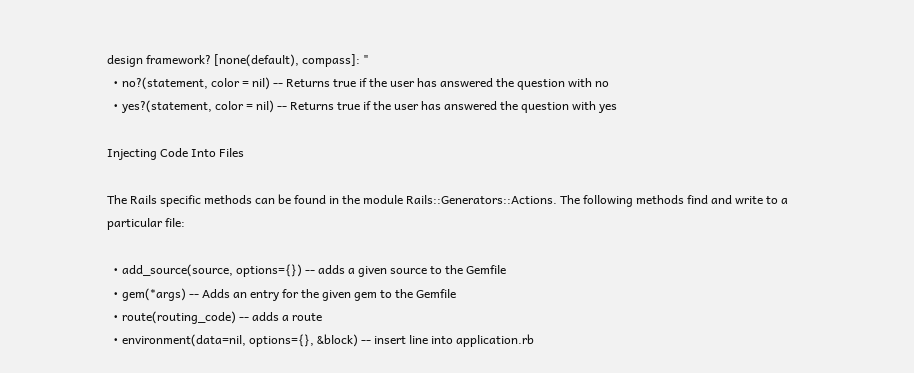design framework? [none(default), compass]: "
  • no?(statement, color = nil) -- Returns true if the user has answered the question with no
  • yes?(statement, color = nil) -- Returns true if the user has answered the question with yes

Injecting Code Into Files

The Rails specific methods can be found in the module Rails::Generators::Actions. The following methods find and write to a particular file:

  • add_source(source, options={}) -- adds a given source to the Gemfile
  • gem(*args) -- Adds an entry for the given gem to the Gemfile
  • route(routing_code) -- adds a route
  • environment(data=nil, options={}, &block) -- insert line into application.rb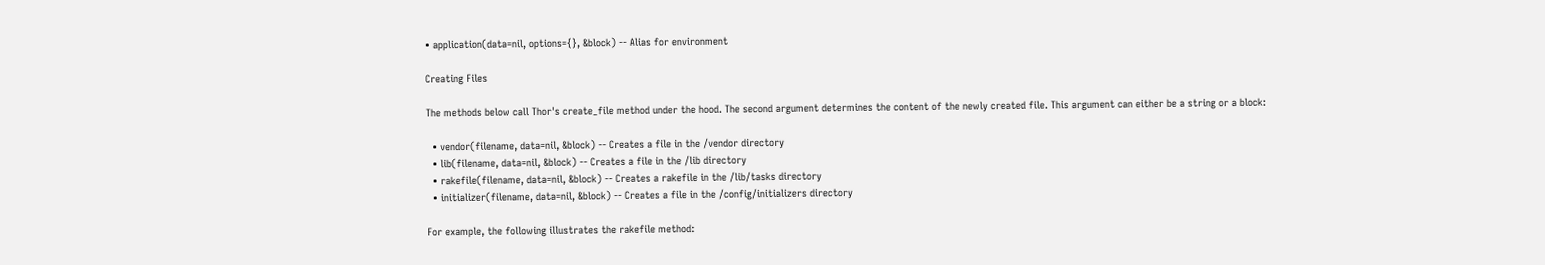• application(data=nil, options={}, &block) -- Alias for environment

Creating Files

The methods below call Thor's create_file method under the hood. The second argument determines the content of the newly created file. This argument can either be a string or a block:

  • vendor(filename, data=nil, &block) -- Creates a file in the /vendor directory
  • lib(filename, data=nil, &block) -- Creates a file in the /lib directory
  • rakefile(filename, data=nil, &block) -- Creates a rakefile in the /lib/tasks directory
  • initializer(filename, data=nil, &block) -- Creates a file in the /config/initializers directory

For example, the following illustrates the rakefile method: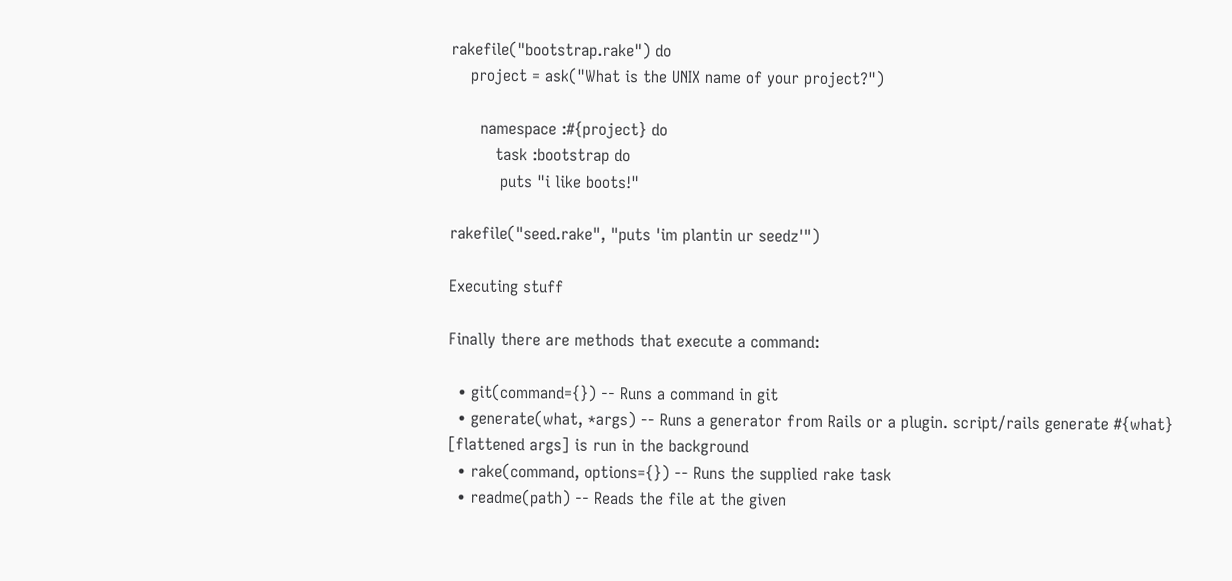rakefile("bootstrap.rake") do
    project = ask("What is the UNIX name of your project?")

      namespace :#{project} do
         task :bootstrap do
          puts "i like boots!"

rakefile("seed.rake", "puts 'im plantin ur seedz'")

Executing stuff

Finally there are methods that execute a command:

  • git(command={}) -- Runs a command in git
  • generate(what, *args) -- Runs a generator from Rails or a plugin. script/rails generate #{what} [flattened args] is run in the background
  • rake(command, options={}) -- Runs the supplied rake task
  • readme(path) -- Reads the file at the given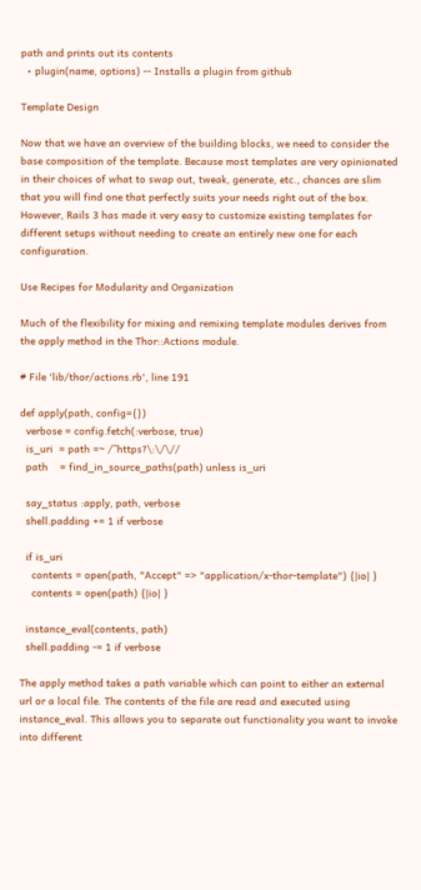path and prints out its contents
  • plugin(name, options) -- Installs a plugin from github

Template Design

Now that we have an overview of the building blocks, we need to consider the base composition of the template. Because most templates are very opinionated in their choices of what to swap out, tweak, generate, etc., chances are slim that you will find one that perfectly suits your needs right out of the box. However, Rails 3 has made it very easy to customize existing templates for different setups without needing to create an entirely new one for each configuration.

Use Recipes for Modularity and Organization

Much of the flexibility for mixing and remixing template modules derives from the apply method in the Thor::Actions module.

# File 'lib/thor/actions.rb', line 191

def apply(path, config={})
  verbose = config.fetch(:verbose, true)
  is_uri  = path =~ /^https?\:\/\//
  path    = find_in_source_paths(path) unless is_uri

  say_status :apply, path, verbose
  shell.padding += 1 if verbose

  if is_uri
    contents = open(path, "Accept" => "application/x-thor-template") {|io| }
    contents = open(path) {|io| }

  instance_eval(contents, path)
  shell.padding -= 1 if verbose

The apply method takes a path variable which can point to either an external url or a local file. The contents of the file are read and executed using instance_eval. This allows you to separate out functionality you want to invoke into different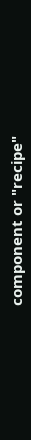component or "recipe"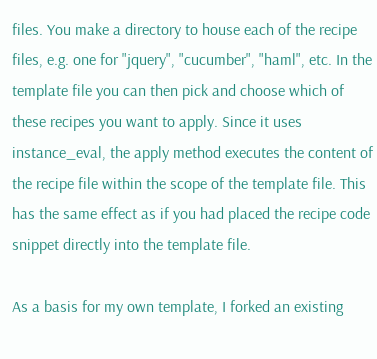files. You make a directory to house each of the recipe files, e.g. one for "jquery", "cucumber", "haml", etc. In the template file you can then pick and choose which of these recipes you want to apply. Since it uses instance_eval, the apply method executes the content of the recipe file within the scope of the template file. This has the same effect as if you had placed the recipe code snippet directly into the template file.

As a basis for my own template, I forked an existing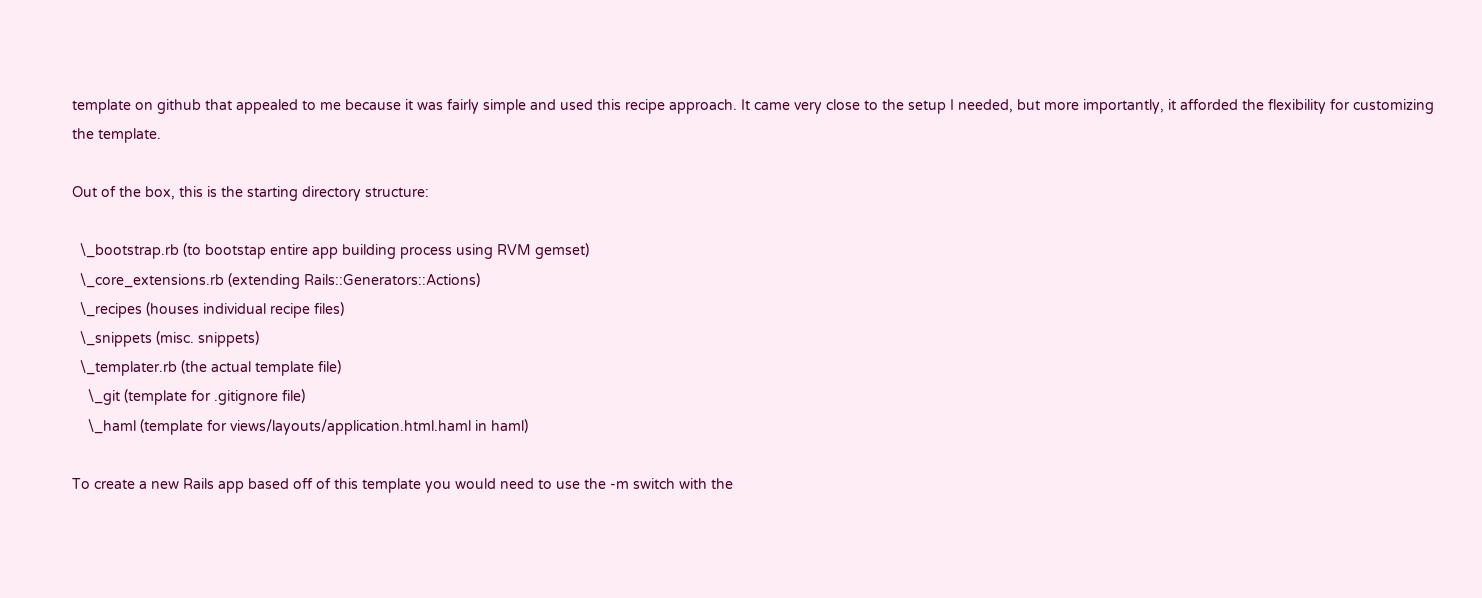template on github that appealed to me because it was fairly simple and used this recipe approach. It came very close to the setup I needed, but more importantly, it afforded the flexibility for customizing the template.

Out of the box, this is the starting directory structure:

  \_bootstrap.rb (to bootstap entire app building process using RVM gemset)
  \_core_extensions.rb (extending Rails::Generators::Actions)
  \_recipes (houses individual recipe files)
  \_snippets (misc. snippets)
  \_templater.rb (the actual template file)
    \_git (template for .gitignore file)
    \_haml (template for views/layouts/application.html.haml in haml)

To create a new Rails app based off of this template you would need to use the -m switch with the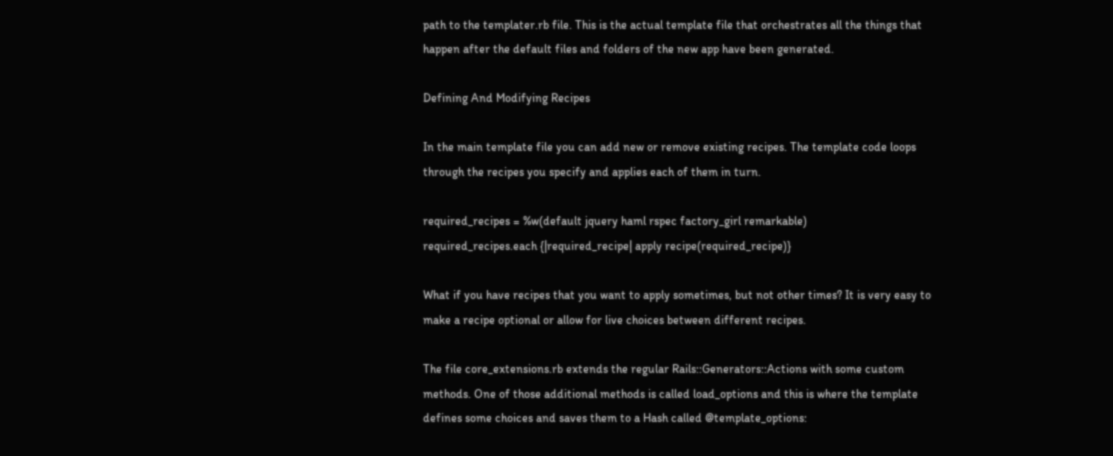path to the templater.rb file. This is the actual template file that orchestrates all the things that happen after the default files and folders of the new app have been generated.

Defining And Modifying Recipes

In the main template file you can add new or remove existing recipes. The template code loops through the recipes you specify and applies each of them in turn.

required_recipes = %w(default jquery haml rspec factory_girl remarkable)
required_recipes.each {|required_recipe| apply recipe(required_recipe)}

What if you have recipes that you want to apply sometimes, but not other times? It is very easy to make a recipe optional or allow for live choices between different recipes.

The file core_extensions.rb extends the regular Rails::Generators::Actions with some custom methods. One of those additional methods is called load_options and this is where the template defines some choices and saves them to a Hash called @template_options: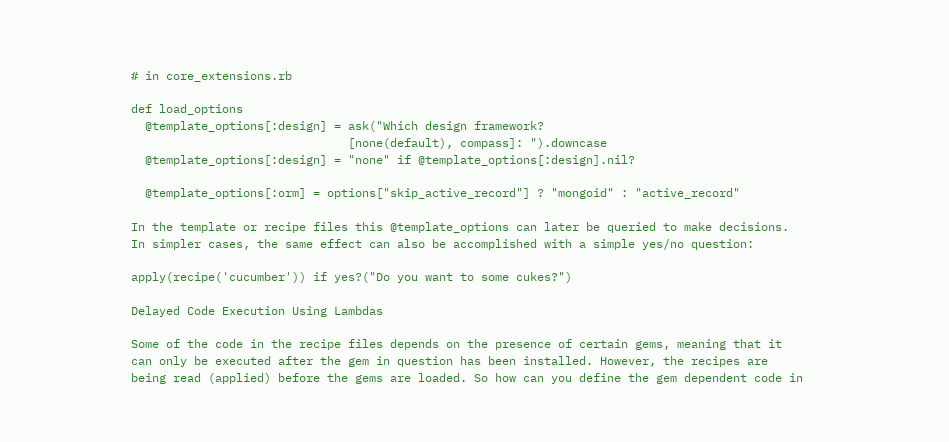# in core_extensions.rb

def load_options
  @template_options[:design] = ask("Which design framework?
                               [none(default), compass]: ").downcase
  @template_options[:design] = "none" if @template_options[:design].nil?

  @template_options[:orm] = options["skip_active_record"] ? "mongoid" : "active_record"

In the template or recipe files this @template_options can later be queried to make decisions. In simpler cases, the same effect can also be accomplished with a simple yes/no question:

apply(recipe('cucumber')) if yes?("Do you want to some cukes?")

Delayed Code Execution Using Lambdas

Some of the code in the recipe files depends on the presence of certain gems, meaning that it can only be executed after the gem in question has been installed. However, the recipes are being read (applied) before the gems are loaded. So how can you define the gem dependent code in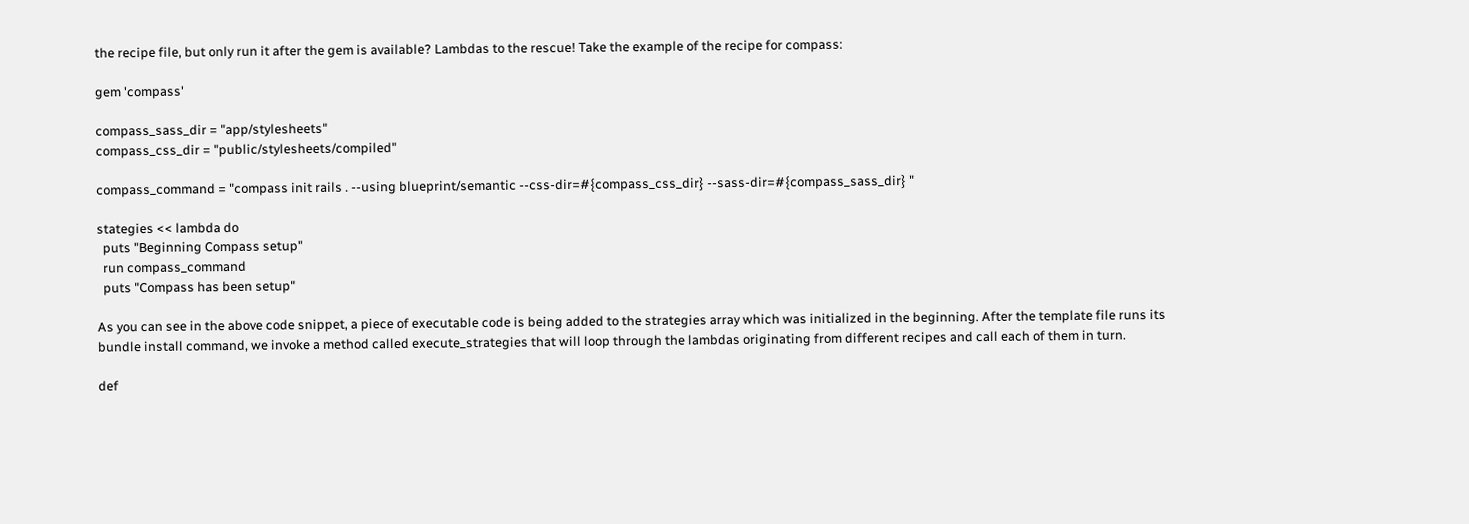the recipe file, but only run it after the gem is available? Lambdas to the rescue! Take the example of the recipe for compass:

gem 'compass'

compass_sass_dir = "app/stylesheets"
compass_css_dir = "public/stylesheets/compiled"

compass_command = "compass init rails . --using blueprint/semantic --css-dir=#{compass_css_dir} --sass-dir=#{compass_sass_dir} "

stategies << lambda do
  puts "Beginning Compass setup"
  run compass_command
  puts "Compass has been setup"

As you can see in the above code snippet, a piece of executable code is being added to the strategies array which was initialized in the beginning. After the template file runs its bundle install command, we invoke a method called execute_strategies that will loop through the lambdas originating from different recipes and call each of them in turn.

def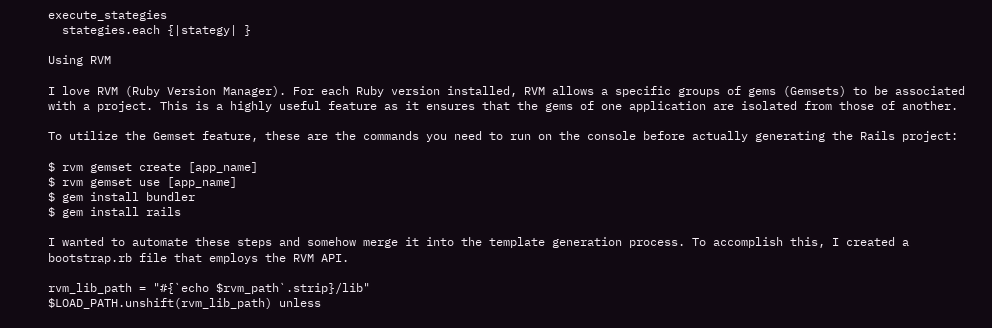execute_stategies
  stategies.each {|stategy| }

Using RVM

I love RVM (Ruby Version Manager). For each Ruby version installed, RVM allows a specific groups of gems (Gemsets) to be associated with a project. This is a highly useful feature as it ensures that the gems of one application are isolated from those of another.

To utilize the Gemset feature, these are the commands you need to run on the console before actually generating the Rails project:

$ rvm gemset create [app_name]
$ rvm gemset use [app_name]
$ gem install bundler
$ gem install rails

I wanted to automate these steps and somehow merge it into the template generation process. To accomplish this, I created a bootstrap.rb file that employs the RVM API.

rvm_lib_path = "#{`echo $rvm_path`.strip}/lib"
$LOAD_PATH.unshift(rvm_lib_path) unless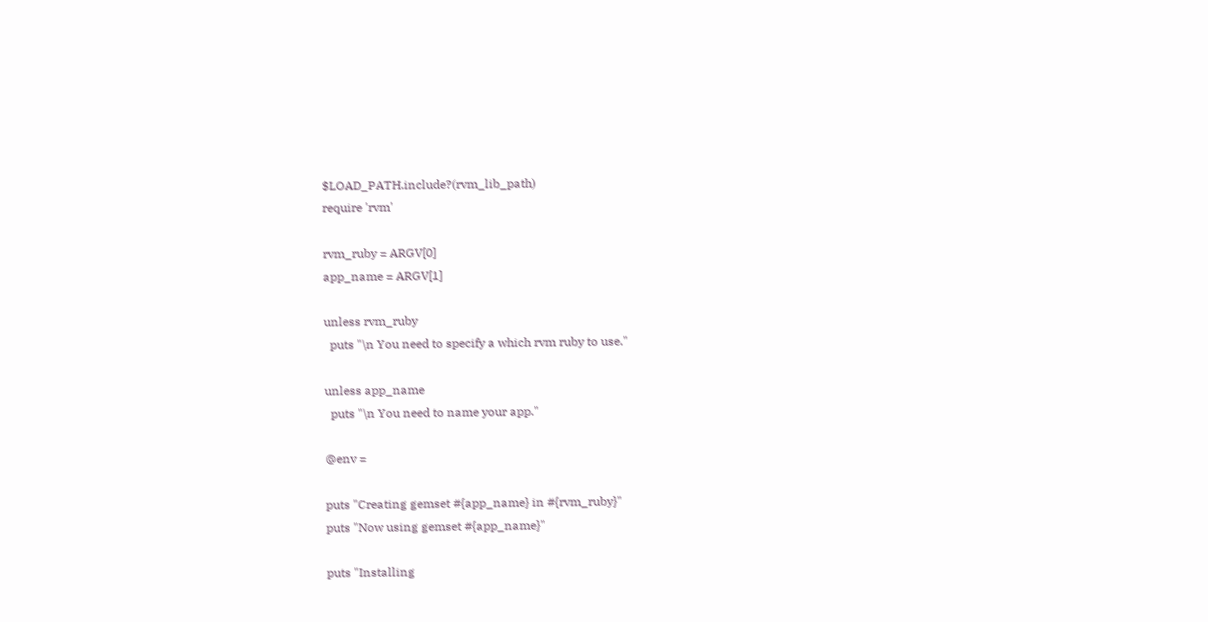$LOAD_PATH.include?(rvm_lib_path)
require 'rvm'

rvm_ruby = ARGV[0]
app_name = ARGV[1]

unless rvm_ruby
  puts "\n You need to specify a which rvm ruby to use."

unless app_name
  puts "\n You need to name your app."

@env =

puts "Creating gemset #{app_name} in #{rvm_ruby}"
puts "Now using gemset #{app_name}"

puts "Installing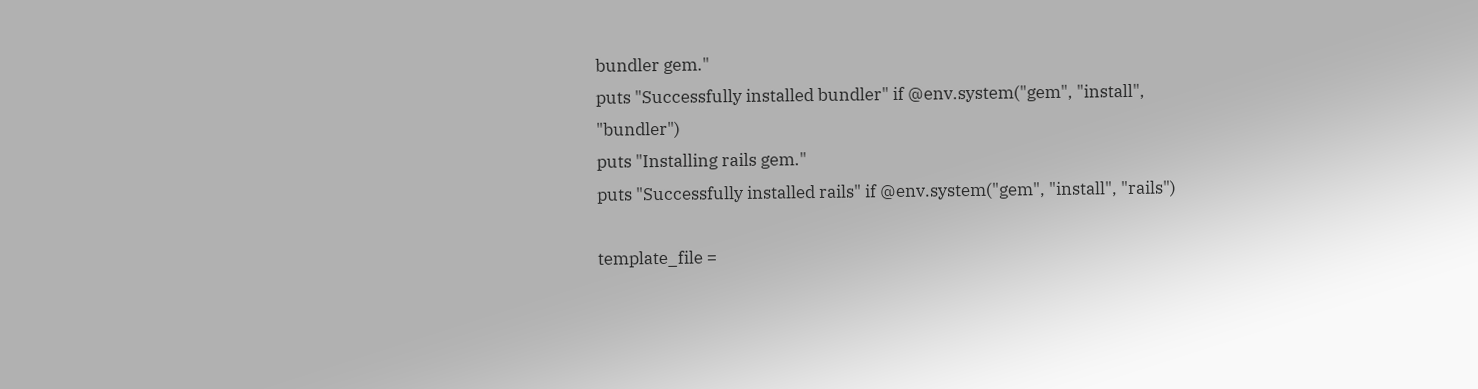bundler gem."
puts "Successfully installed bundler" if @env.system("gem", "install", "bundler")
puts "Installing rails gem."
puts "Successfully installed rails" if @env.system("gem", "install", "rails")

template_file =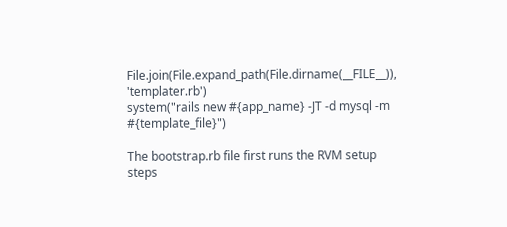File.join(File.expand_path(File.dirname(__FILE__)), 'templater.rb')
system("rails new #{app_name} -JT -d mysql -m #{template_file}")

The bootstrap.rb file first runs the RVM setup steps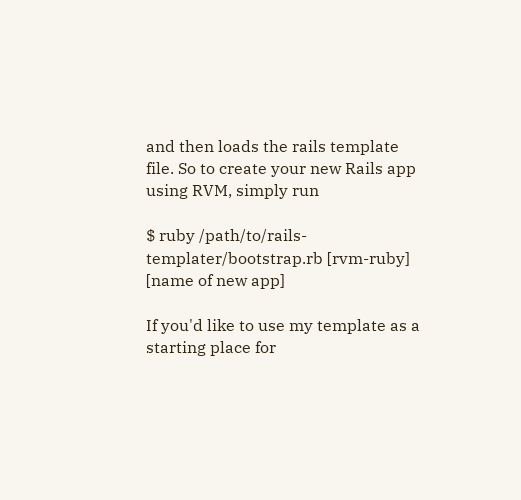and then loads the rails template file. So to create your new Rails app using RVM, simply run

$ ruby /path/to/rails-templater/bootstrap.rb [rvm-ruby] [name of new app]

If you'd like to use my template as a starting place for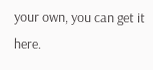your own, you can get it here.